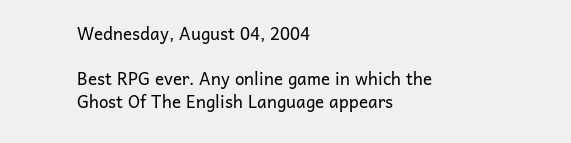Wednesday, August 04, 2004

Best RPG ever. Any online game in which the Ghost Of The English Language appears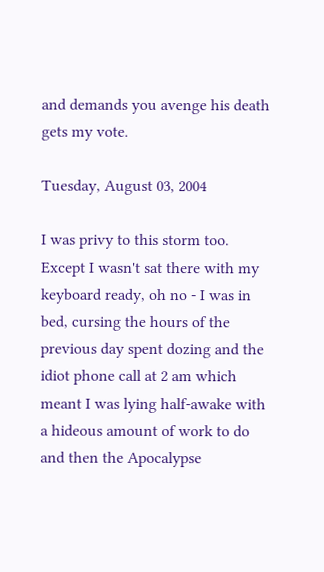and demands you avenge his death gets my vote.

Tuesday, August 03, 2004

I was privy to this storm too. Except I wasn't sat there with my keyboard ready, oh no - I was in bed, cursing the hours of the previous day spent dozing and the idiot phone call at 2 am which meant I was lying half-awake with a hideous amount of work to do and then the Apocalypse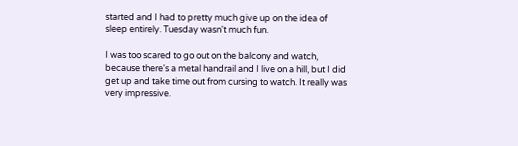started and I had to pretty much give up on the idea of sleep entirely. Tuesday wasn't much fun.

I was too scared to go out on the balcony and watch, because there's a metal handrail and I live on a hill, but I did get up and take time out from cursing to watch. It really was very impressive.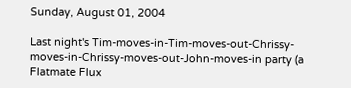Sunday, August 01, 2004

Last night's Tim-moves-in-Tim-moves-out-Chrissy-moves-in-Chrissy-moves-out-John-moves-in party (a Flatmate Flux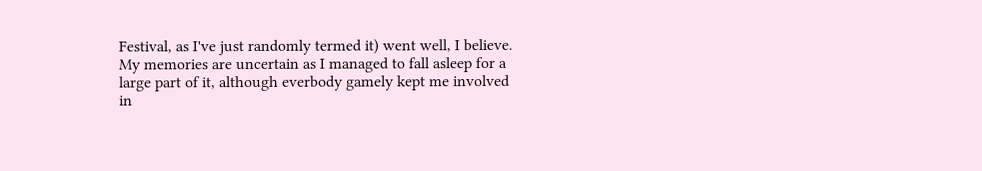Festival, as I've just randomly termed it) went well, I believe. My memories are uncertain as I managed to fall asleep for a large part of it, although everbody gamely kept me involved in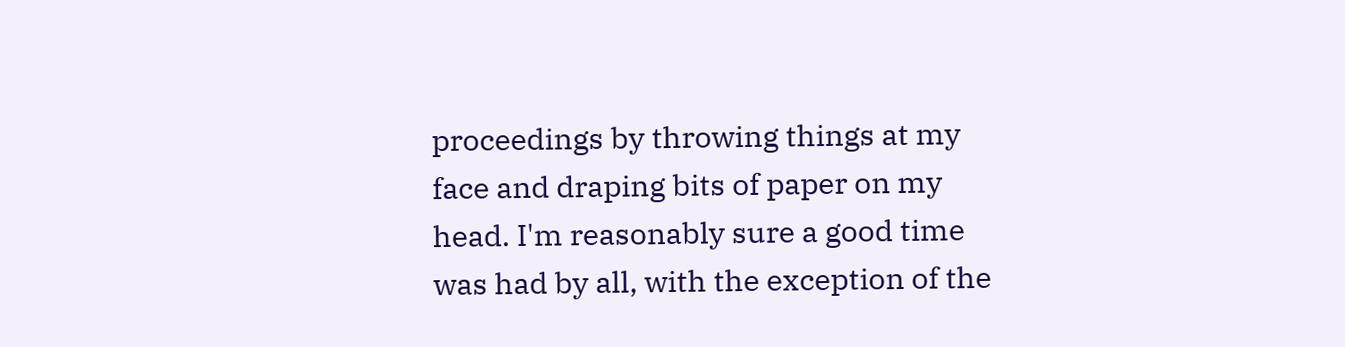proceedings by throwing things at my face and draping bits of paper on my head. I'm reasonably sure a good time was had by all, with the exception of the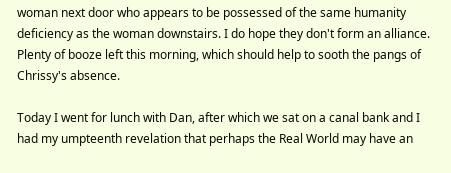woman next door who appears to be possessed of the same humanity deficiency as the woman downstairs. I do hope they don't form an alliance. Plenty of booze left this morning, which should help to sooth the pangs of Chrissy's absence.

Today I went for lunch with Dan, after which we sat on a canal bank and I had my umpteenth revelation that perhaps the Real World may have an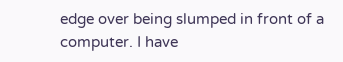edge over being slumped in front of a computer. I have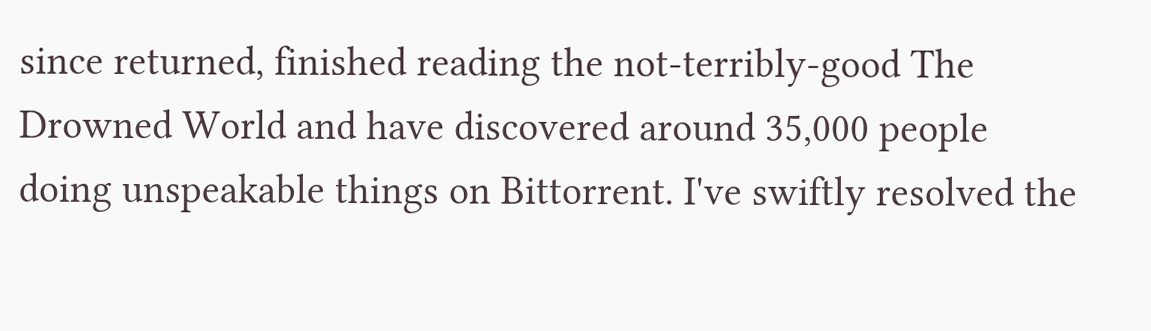since returned, finished reading the not-terribly-good The Drowned World and have discovered around 35,000 people doing unspeakable things on Bittorrent. I've swiftly resolved the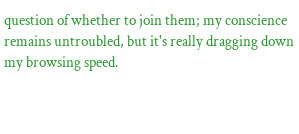question of whether to join them; my conscience remains untroubled, but it's really dragging down my browsing speed.